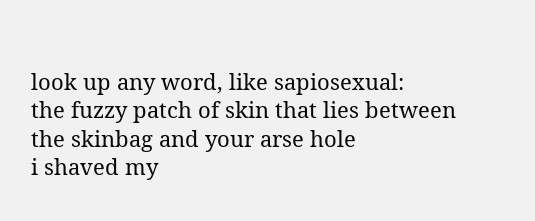look up any word, like sapiosexual:
the fuzzy patch of skin that lies between the skinbag and your arse hole
i shaved my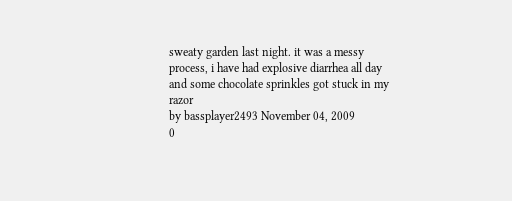sweaty garden last night. it was a messy process, i have had explosive diarrhea all day and some chocolate sprinkles got stuck in my razor
by bassplayer2493 November 04, 2009
0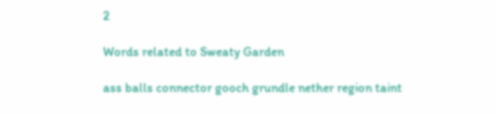2

Words related to Sweaty Garden

ass balls connector gooch grundle nether region taint